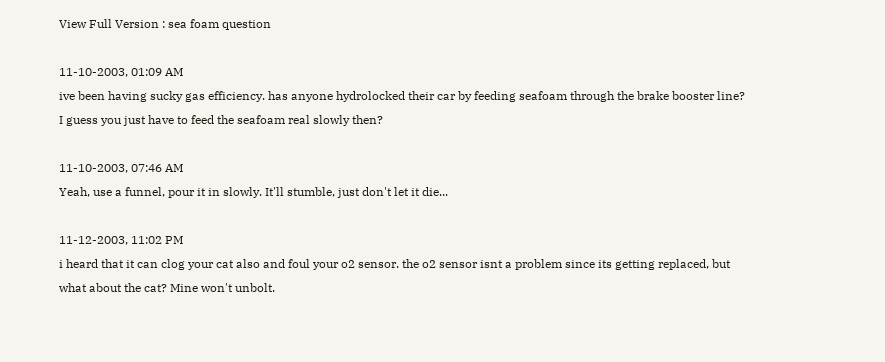View Full Version : sea foam question

11-10-2003, 01:09 AM
ive been having sucky gas efficiency. has anyone hydrolocked their car by feeding seafoam through the brake booster line? I guess you just have to feed the seafoam real slowly then?

11-10-2003, 07:46 AM
Yeah, use a funnel, pour it in slowly. It'll stumble, just don't let it die...

11-12-2003, 11:02 PM
i heard that it can clog your cat also and foul your o2 sensor. the o2 sensor isnt a problem since its getting replaced, but what about the cat? Mine won't unbolt.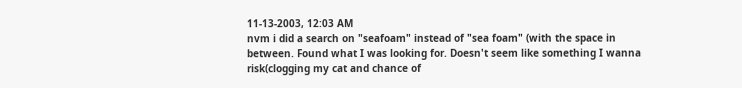11-13-2003, 12:03 AM
nvm i did a search on "seafoam" instead of "sea foam" (with the space in between. Found what I was looking for. Doesn't seem like something I wanna risk(clogging my cat and chance of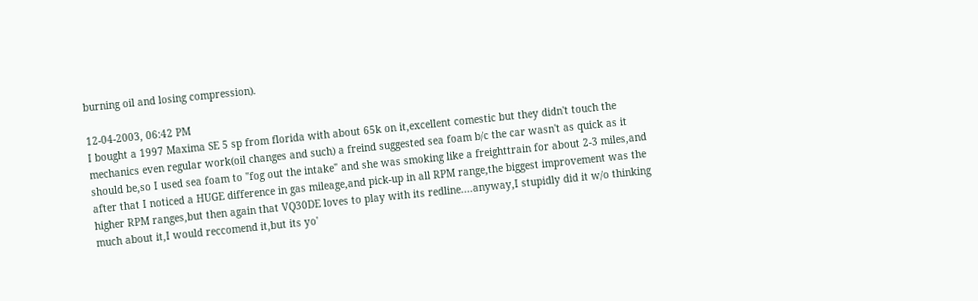burning oil and losing compression).

12-04-2003, 06:42 PM
I bought a 1997 Maxima SE 5 sp from florida with about 65k on it,excellent comestic but they didn't touch the mechanics even regular work(oil changes and such) a freind suggested sea foam b/c the car wasn't as quick as it should be,so I used sea foam to "fog out the intake" and she was smoking like a freighttrain for about 2-3 miles,and after that I noticed a HUGE difference in gas mileage,and pick-up in all RPM range,the biggest improvement was the higher RPM ranges,but then again that VQ30DE loves to play with its redline....anyway,I stupidly did it w/o thinking much about it,I would reccomend it,but its yo'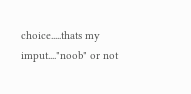choice.....thats my imput...."noob" or not